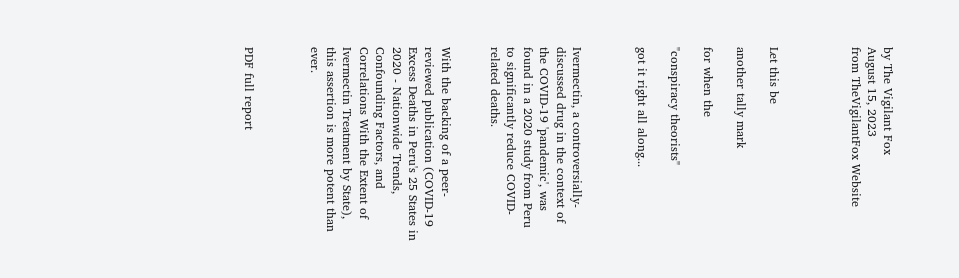by The Vigilant Fox
August 15, 2023
from TheVigilantFox Website




Let this be

another tally mark

for when the

"conspiracy theorists"

got it right all along...



Ivermectin, a controversially-discussed drug in the context of the COVID-19 'pandemic', was found in a 2020 study from Peru to significantly reduce COVID-related deaths.


With the backing of a peer-reviewed publication (COVID-19 Excess Deaths in Peru's 25 States in 2020 - Nationwide Trends, Confounding Factors, and Correlations With the Extent of Ivermectin Treatment by State), this assertion is more potent than ever.



PDF full report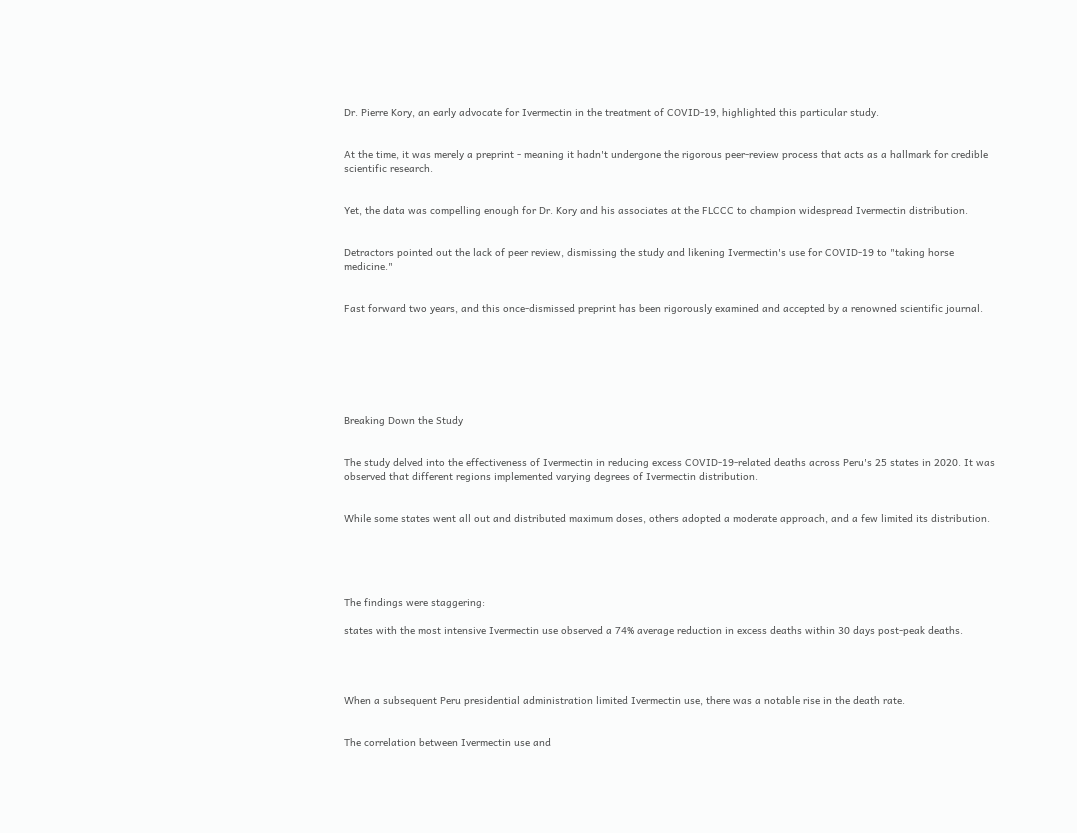Dr. Pierre Kory, an early advocate for Ivermectin in the treatment of COVID-19, highlighted this particular study.


At the time, it was merely a preprint - meaning it hadn't undergone the rigorous peer-review process that acts as a hallmark for credible scientific research.


Yet, the data was compelling enough for Dr. Kory and his associates at the FLCCC to champion widespread Ivermectin distribution.


Detractors pointed out the lack of peer review, dismissing the study and likening Ivermectin's use for COVID-19 to "taking horse medicine."


Fast forward two years, and this once-dismissed preprint has been rigorously examined and accepted by a renowned scientific journal.







Breaking Down the Study


The study delved into the effectiveness of Ivermectin in reducing excess COVID-19-related deaths across Peru's 25 states in 2020. It was observed that different regions implemented varying degrees of Ivermectin distribution.


While some states went all out and distributed maximum doses, others adopted a moderate approach, and a few limited its distribution.





The findings were staggering:

states with the most intensive Ivermectin use observed a 74% average reduction in excess deaths within 30 days post-peak deaths.




When a subsequent Peru presidential administration limited Ivermectin use, there was a notable rise in the death rate.


The correlation between Ivermectin use and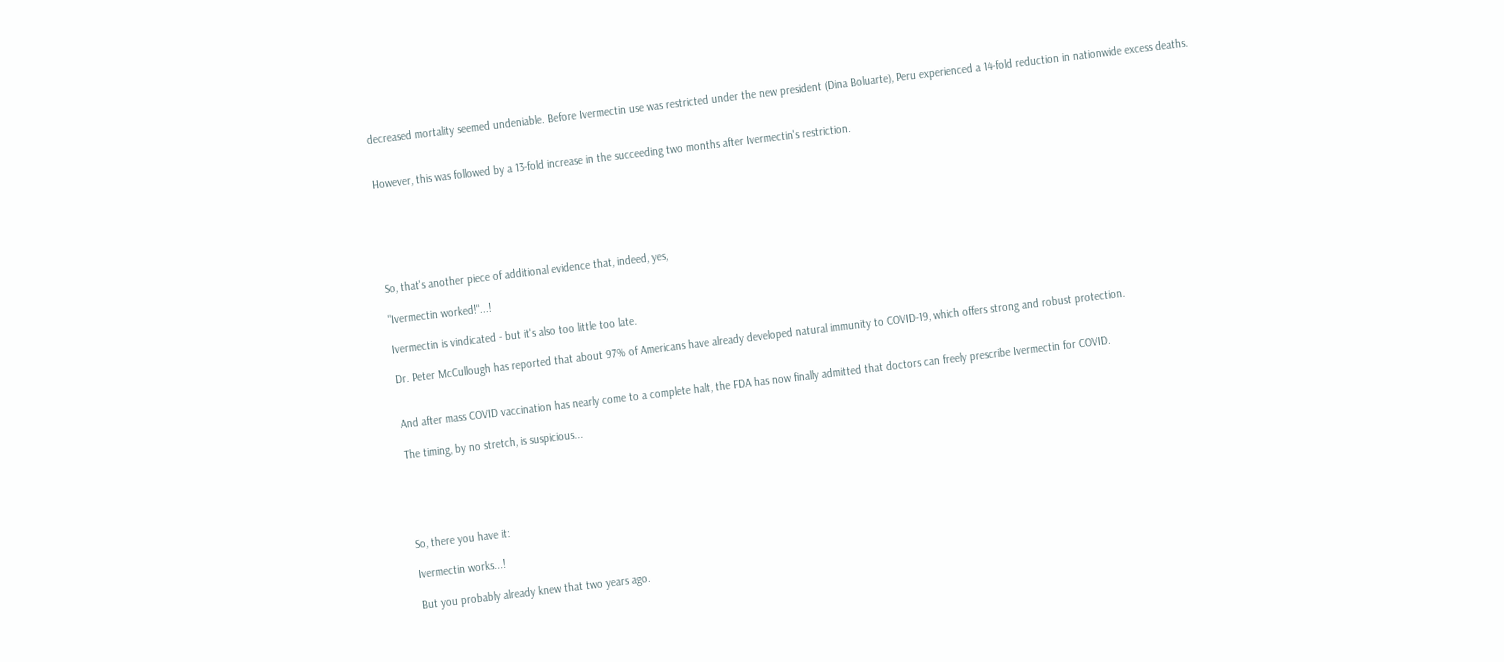decreased mortality seemed undeniable. Before Ivermectin use was restricted under the new president (Dina Boluarte), Peru experienced a 14-fold reduction in nationwide excess deaths.


However, this was followed by a 13-fold increase in the succeeding two months after Ivermectin's restriction.






So, that's another piece of additional evidence that, indeed, yes,

"Ivermectin worked!"...!

Ivermectin is vindicated - but it's also too little too late.

Dr. Peter McCullough has reported that about 97% of Americans have already developed natural immunity to COVID-19, which offers strong and robust protection.


And after mass COVID vaccination has nearly come to a complete halt, the FDA has now finally admitted that doctors can freely prescribe Ivermectin for COVID.

The timing, by no stretch, is suspicious...





So, there you have it:

Ivermectin works...!

But you probably already knew that two years ago.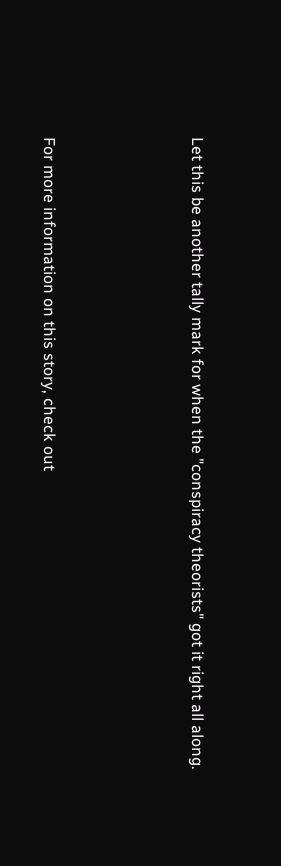Let this be another tally mark for when the "conspiracy theorists" got it right all along.






For more information on this story, check out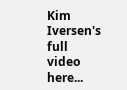Kim Iversen's full video here...